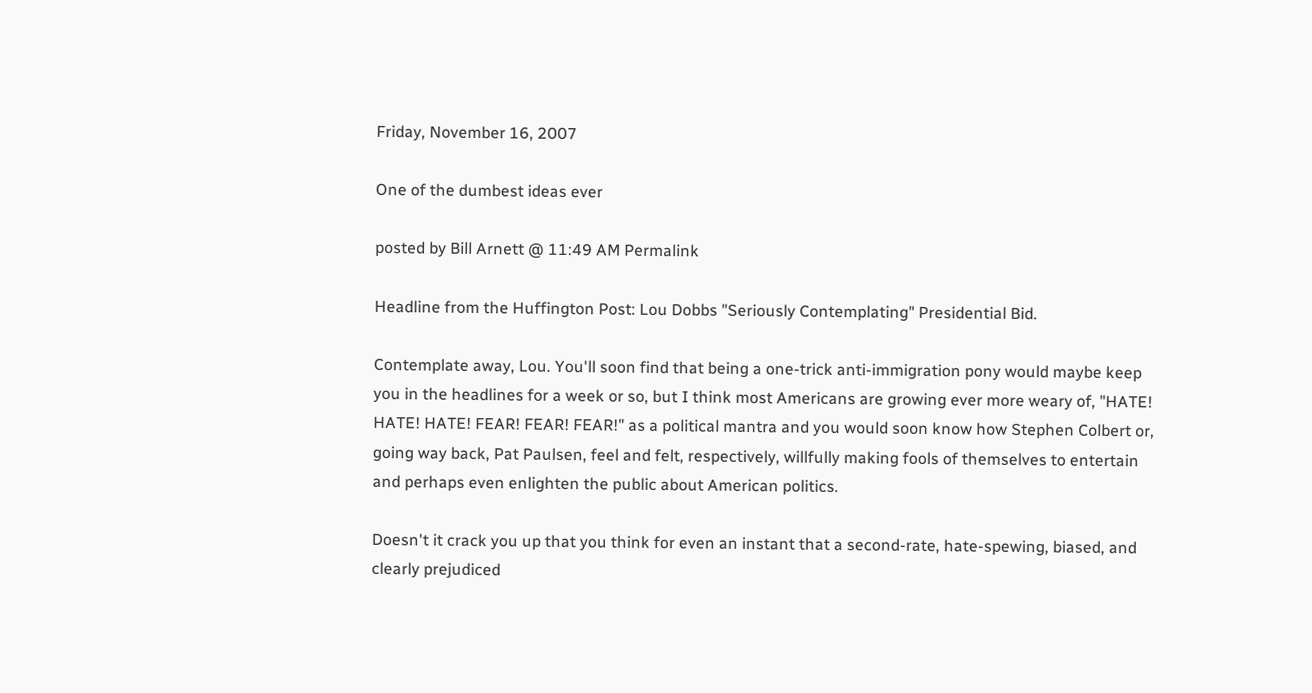Friday, November 16, 2007

One of the dumbest ideas ever

posted by Bill Arnett @ 11:49 AM Permalink

Headline from the Huffington Post: Lou Dobbs "Seriously Contemplating" Presidential Bid.

Contemplate away, Lou. You'll soon find that being a one-trick anti-immigration pony would maybe keep you in the headlines for a week or so, but I think most Americans are growing ever more weary of, "HATE! HATE! HATE! FEAR! FEAR! FEAR!" as a political mantra and you would soon know how Stephen Colbert or, going way back, Pat Paulsen, feel and felt, respectively, willfully making fools of themselves to entertain and perhaps even enlighten the public about American politics.

Doesn't it crack you up that you think for even an instant that a second-rate, hate-spewing, biased, and clearly prejudiced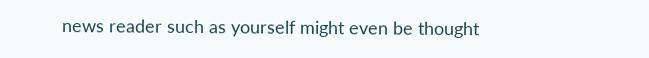news reader such as yourself might even be thought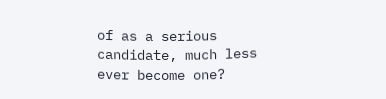of as a serious candidate, much less ever become one?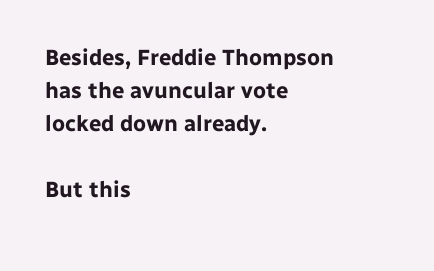Besides, Freddie Thompson has the avuncular vote locked down already.

But this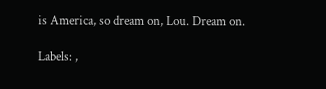is America, so dream on, Lou. Dream on.

Labels: ,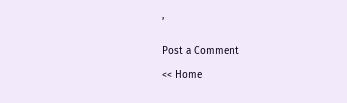,


Post a Comment

<< Home